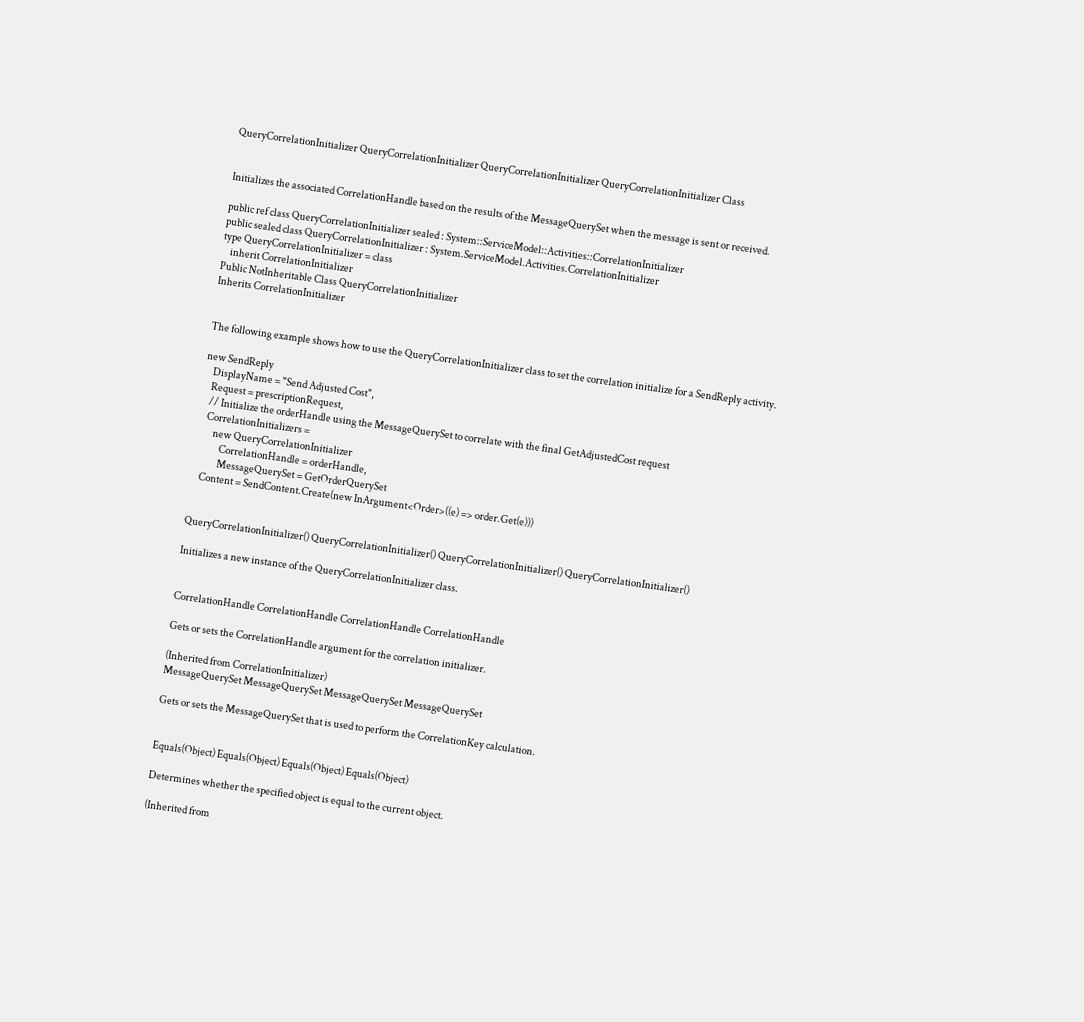QueryCorrelationInitializer QueryCorrelationInitializer QueryCorrelationInitializer QueryCorrelationInitializer Class


Initializes the associated CorrelationHandle based on the results of the MessageQuerySet when the message is sent or received.

public ref class QueryCorrelationInitializer sealed : System::ServiceModel::Activities::CorrelationInitializer
public sealed class QueryCorrelationInitializer : System.ServiceModel.Activities.CorrelationInitializer
type QueryCorrelationInitializer = class
    inherit CorrelationInitializer
Public NotInheritable Class QueryCorrelationInitializer
Inherits CorrelationInitializer


The following example shows how to use the QueryCorrelationInitializer class to set the correlation initialize for a SendReply activity.

new SendReply
    DisplayName = "Send Adjusted Cost",
    Request = prescriptionRequest,
    // Initialize the orderHandle using the MessageQuerySet to correlate with the final GetAdjustedCost request
    CorrelationInitializers =
        new QueryCorrelationInitializer
            CorrelationHandle = orderHandle,
            MessageQuerySet = GetOrderQuerySet
    Content = SendContent.Create(new InArgument<Order>((e) => order.Get(e)))


QueryCorrelationInitializer() QueryCorrelationInitializer() QueryCorrelationInitializer() QueryCorrelationInitializer()

Initializes a new instance of the QueryCorrelationInitializer class.


CorrelationHandle CorrelationHandle CorrelationHandle CorrelationHandle

Gets or sets the CorrelationHandle argument for the correlation initializer.

(Inherited from CorrelationInitializer)
MessageQuerySet MessageQuerySet MessageQuerySet MessageQuerySet

Gets or sets the MessageQuerySet that is used to perform the CorrelationKey calculation.


Equals(Object) Equals(Object) Equals(Object) Equals(Object)

Determines whether the specified object is equal to the current object.

(Inherited from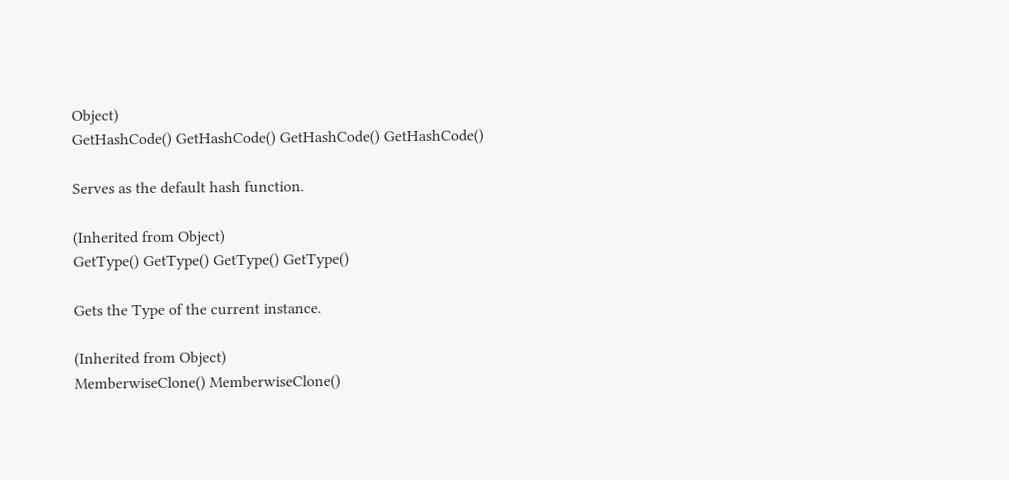Object)
GetHashCode() GetHashCode() GetHashCode() GetHashCode()

Serves as the default hash function.

(Inherited from Object)
GetType() GetType() GetType() GetType()

Gets the Type of the current instance.

(Inherited from Object)
MemberwiseClone() MemberwiseClone()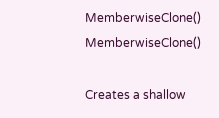MemberwiseClone() MemberwiseClone()

Creates a shallow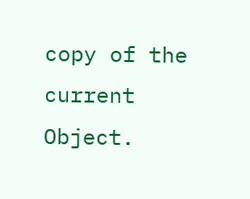copy of the current Object.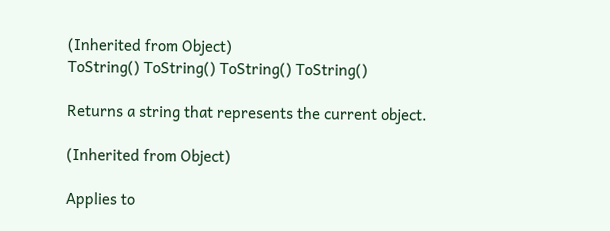(Inherited from Object)
ToString() ToString() ToString() ToString()

Returns a string that represents the current object.

(Inherited from Object)

Applies to